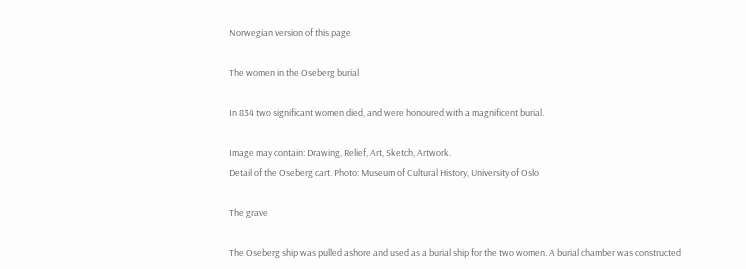Norwegian version of this page

The women in the Oseberg burial

In 834 two significant women died, and were honoured with a magnificent burial.

Image may contain: Drawing, Relief, Art, Sketch, Artwork.
Detail of the Oseberg cart. Photo: Museum of Cultural History, University of Oslo

The grave

The Oseberg ship was pulled ashore and used as a burial ship for the two women. A burial chamber was constructed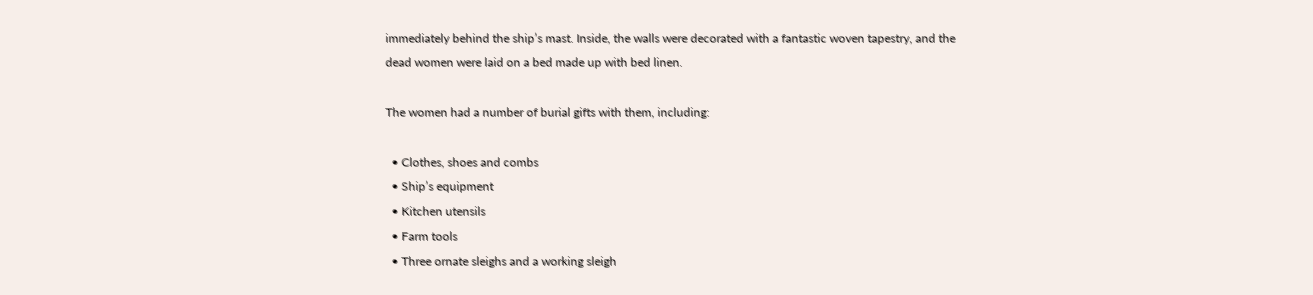immediately behind the ship’s mast. Inside, the walls were decorated with a fantastic woven tapestry, and the dead women were laid on a bed made up with bed linen.

The women had a number of burial gifts with them, including:

  • Clothes, shoes and combs
  • Ship’s equipment
  • Kitchen utensils
  • Farm tools
  • Three ornate sleighs and a working sleigh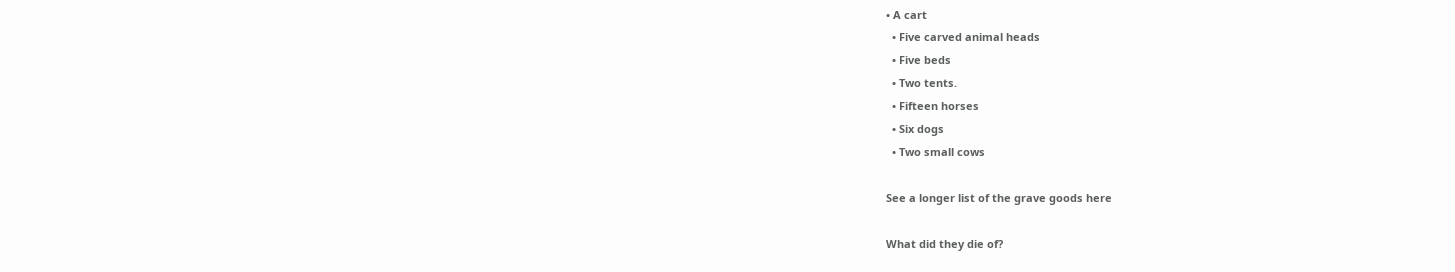• A cart
  • Five carved animal heads
  • Five beds
  • Two tents.
  • Fifteen horses
  • Six dogs
  • Two small cows

See a longer list of the grave goods here

What did they die of?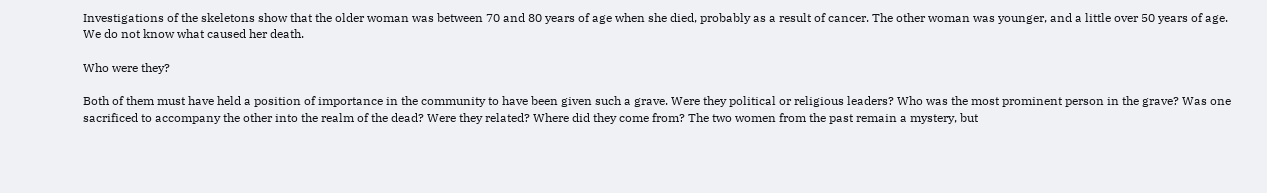Investigations of the skeletons show that the older woman was between 70 and 80 years of age when she died, probably as a result of cancer. The other woman was younger, and a little over 50 years of age. We do not know what caused her death.

Who were they?

Both of them must have held a position of importance in the community to have been given such a grave. Were they political or religious leaders? Who was the most prominent person in the grave? Was one sacrificed to accompany the other into the realm of the dead? Were they related? Where did they come from? The two women from the past remain a mystery, but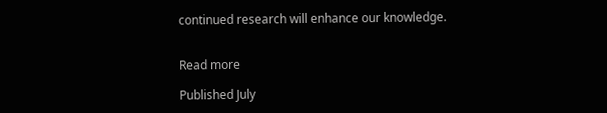continued research will enhance our knowledge.


Read more

Published July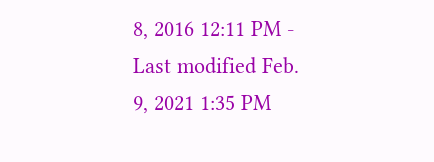8, 2016 12:11 PM - Last modified Feb. 9, 2021 1:35 PM